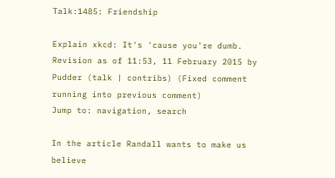Talk:1485: Friendship

Explain xkcd: It's 'cause you're dumb.
Revision as of 11:53, 11 February 2015 by Pudder (talk | contribs) (Fixed comment running into previous comment)
Jump to: navigation, search

In the article Randall wants to make us believe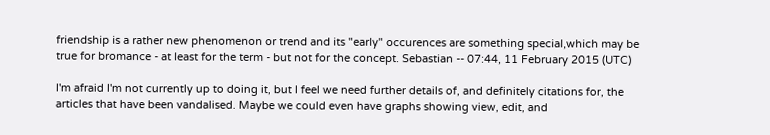friendship is a rather new phenomenon or trend and its "early" occurences are something special,which may be true for bromance - at least for the term - but not for the concept. Sebastian -- 07:44, 11 February 2015 (UTC)

I'm afraid I'm not currently up to doing it, but I feel we need further details of, and definitely citations for, the articles that have been vandalised. Maybe we could even have graphs showing view, edit, and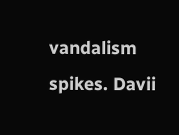vandalism spikes. Davii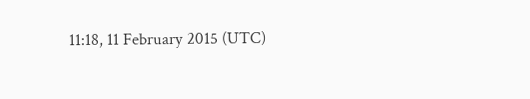11:18, 11 February 2015 (UTC)